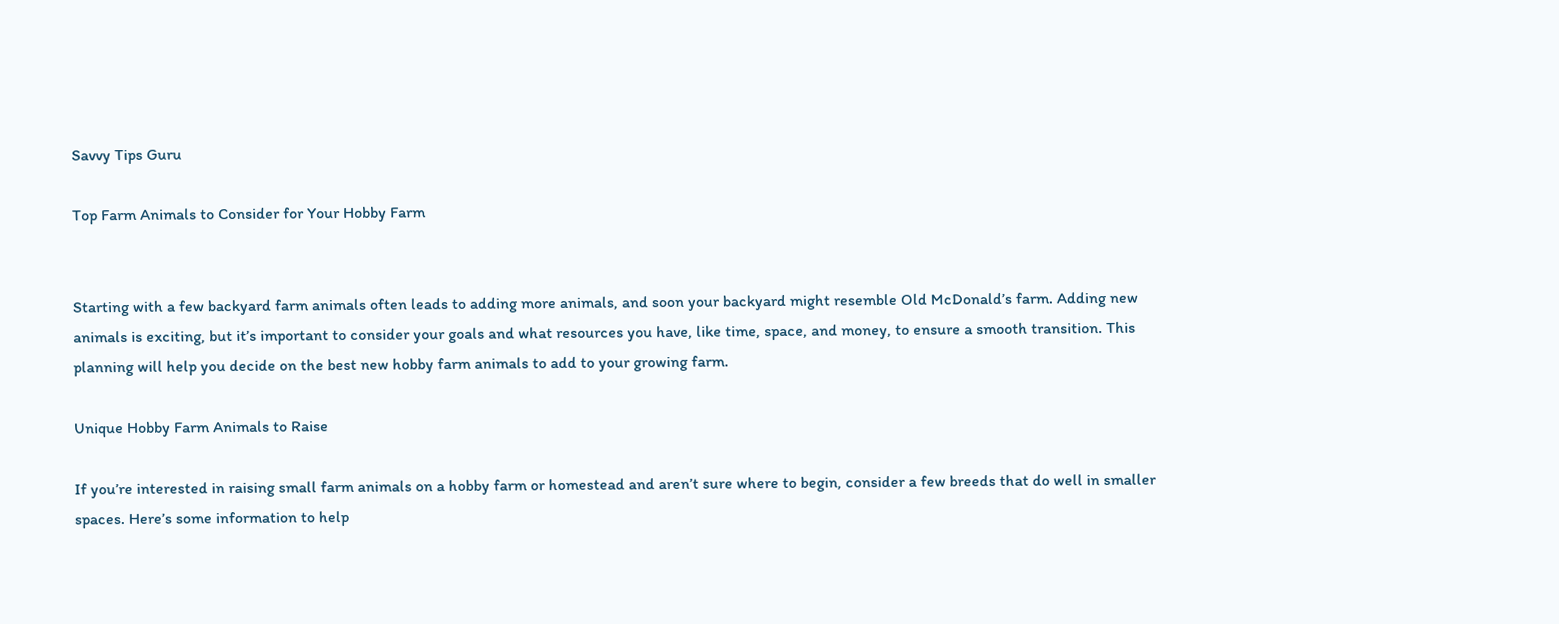Savvy Tips Guru

Top Farm Animals to Consider for Your Hobby Farm


Starting with a few backyard farm animals often leads to adding more animals, and soon your backyard might resemble Old McDonald’s farm. Adding new animals is exciting, but it’s important to consider your goals and what resources you have, like time, space, and money, to ensure a smooth transition. This planning will help you decide on the best new hobby farm animals to add to your growing farm.

Unique Hobby Farm Animals to Raise

If you’re interested in raising small farm animals on a hobby farm or homestead and aren’t sure where to begin, consider a few breeds that do well in smaller spaces. Here’s some information to help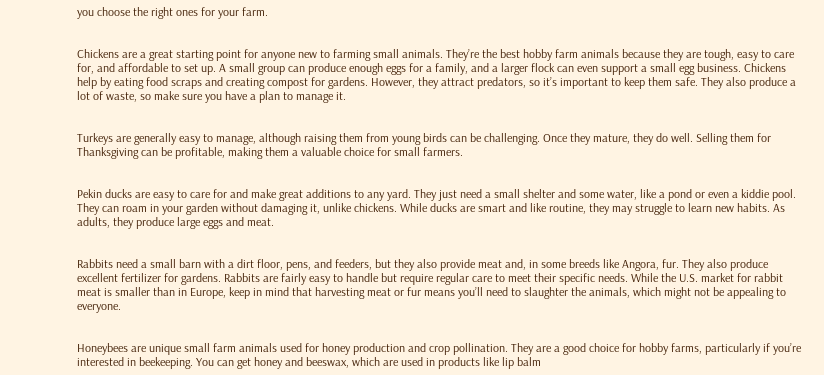you choose the right ones for your farm.


Chickens are a great starting point for anyone new to farming small animals. They’re the best hobby farm animals because they are tough, easy to care for, and affordable to set up. A small group can produce enough eggs for a family, and a larger flock can even support a small egg business. Chickens help by eating food scraps and creating compost for gardens. However, they attract predators, so it’s important to keep them safe. They also produce a lot of waste, so make sure you have a plan to manage it.


Turkeys are generally easy to manage, although raising them from young birds can be challenging. Once they mature, they do well. Selling them for Thanksgiving can be profitable, making them a valuable choice for small farmers.


Pekin ducks are easy to care for and make great additions to any yard. They just need a small shelter and some water, like a pond or even a kiddie pool. They can roam in your garden without damaging it, unlike chickens. While ducks are smart and like routine, they may struggle to learn new habits. As adults, they produce large eggs and meat.


Rabbits need a small barn with a dirt floor, pens, and feeders, but they also provide meat and, in some breeds like Angora, fur. They also produce excellent fertilizer for gardens. Rabbits are fairly easy to handle but require regular care to meet their specific needs. While the U.S. market for rabbit meat is smaller than in Europe, keep in mind that harvesting meat or fur means you’ll need to slaughter the animals, which might not be appealing to everyone.


Honeybees are unique small farm animals used for honey production and crop pollination. They are a good choice for hobby farms, particularly if you’re interested in beekeeping. You can get honey and beeswax, which are used in products like lip balm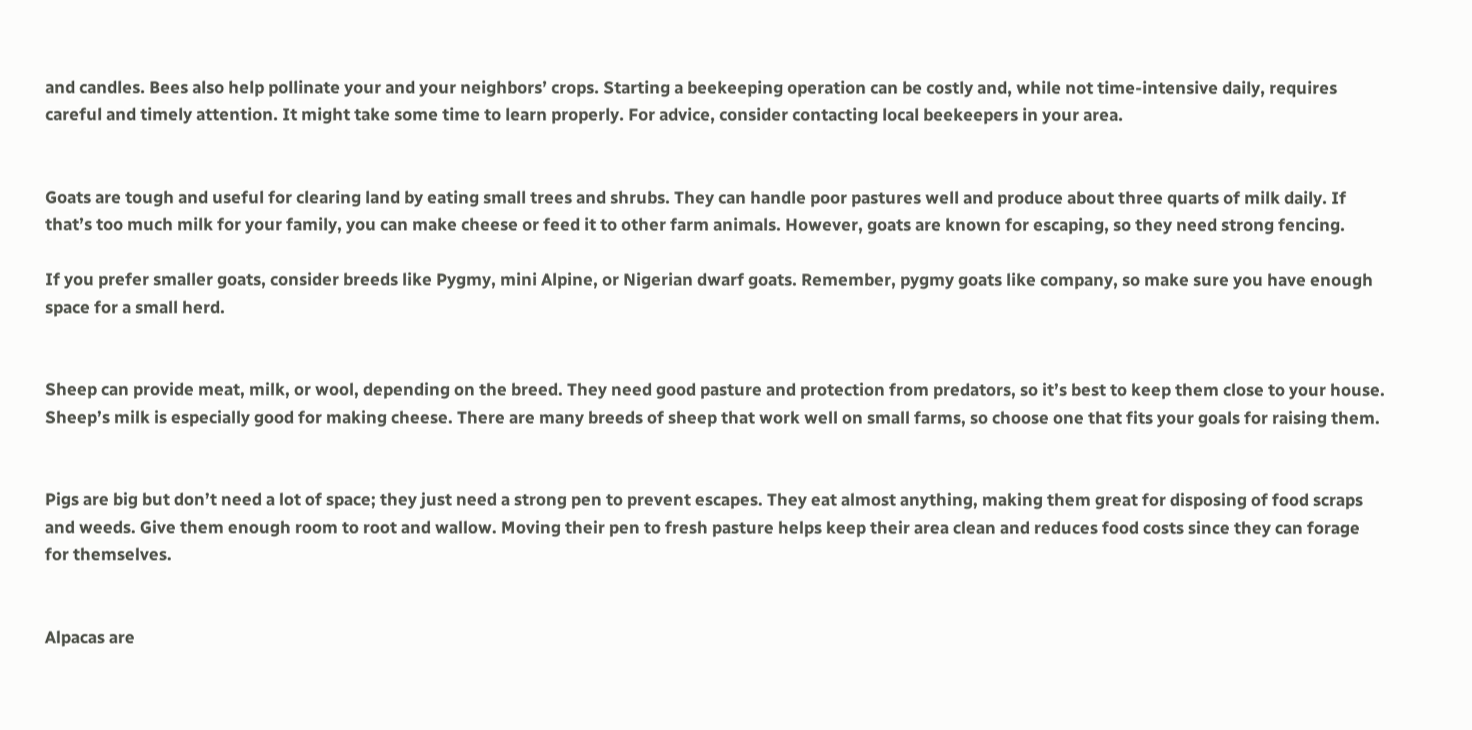and candles. Bees also help pollinate your and your neighbors’ crops. Starting a beekeeping operation can be costly and, while not time-intensive daily, requires careful and timely attention. It might take some time to learn properly. For advice, consider contacting local beekeepers in your area.


Goats are tough and useful for clearing land by eating small trees and shrubs. They can handle poor pastures well and produce about three quarts of milk daily. If that’s too much milk for your family, you can make cheese or feed it to other farm animals. However, goats are known for escaping, so they need strong fencing.

If you prefer smaller goats, consider breeds like Pygmy, mini Alpine, or Nigerian dwarf goats. Remember, pygmy goats like company, so make sure you have enough space for a small herd.


Sheep can provide meat, milk, or wool, depending on the breed. They need good pasture and protection from predators, so it’s best to keep them close to your house. Sheep’s milk is especially good for making cheese. There are many breeds of sheep that work well on small farms, so choose one that fits your goals for raising them.


Pigs are big but don’t need a lot of space; they just need a strong pen to prevent escapes. They eat almost anything, making them great for disposing of food scraps and weeds. Give them enough room to root and wallow. Moving their pen to fresh pasture helps keep their area clean and reduces food costs since they can forage for themselves.


Alpacas are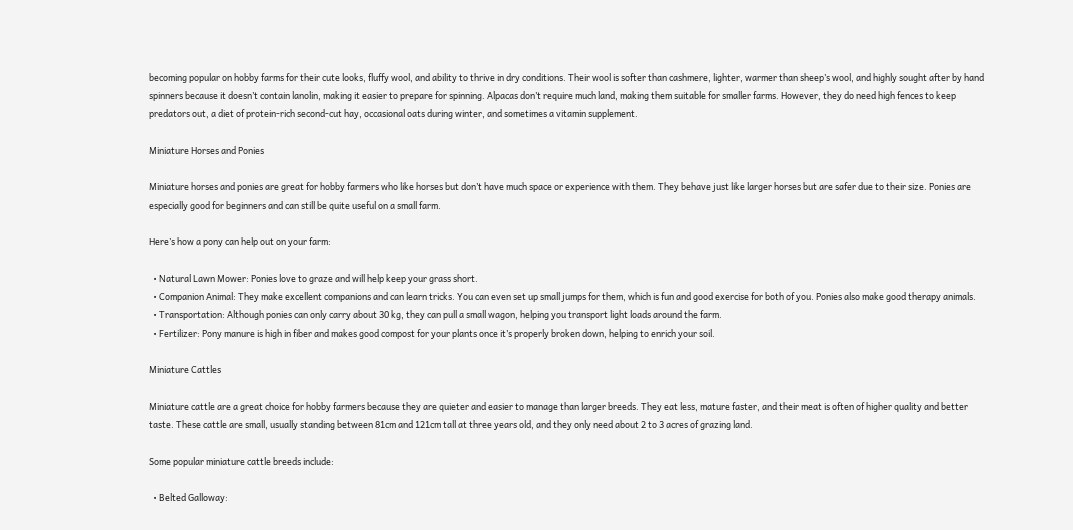becoming popular on hobby farms for their cute looks, fluffy wool, and ability to thrive in dry conditions. Their wool is softer than cashmere, lighter, warmer than sheep’s wool, and highly sought after by hand spinners because it doesn’t contain lanolin, making it easier to prepare for spinning. Alpacas don’t require much land, making them suitable for smaller farms. However, they do need high fences to keep predators out, a diet of protein-rich second-cut hay, occasional oats during winter, and sometimes a vitamin supplement.

Miniature Horses and Ponies

Miniature horses and ponies are great for hobby farmers who like horses but don’t have much space or experience with them. They behave just like larger horses but are safer due to their size. Ponies are especially good for beginners and can still be quite useful on a small farm.

Here’s how a pony can help out on your farm:

  • Natural Lawn Mower: Ponies love to graze and will help keep your grass short.
  • Companion Animal: They make excellent companions and can learn tricks. You can even set up small jumps for them, which is fun and good exercise for both of you. Ponies also make good therapy animals.
  • Transportation: Although ponies can only carry about 30 kg, they can pull a small wagon, helping you transport light loads around the farm.
  • Fertilizer: Pony manure is high in fiber and makes good compost for your plants once it’s properly broken down, helping to enrich your soil.

Miniature Cattles

Miniature cattle are a great choice for hobby farmers because they are quieter and easier to manage than larger breeds. They eat less, mature faster, and their meat is often of higher quality and better taste. These cattle are small, usually standing between 81cm and 121cm tall at three years old, and they only need about 2 to 3 acres of grazing land.

Some popular miniature cattle breeds include:

  • Belted Galloway: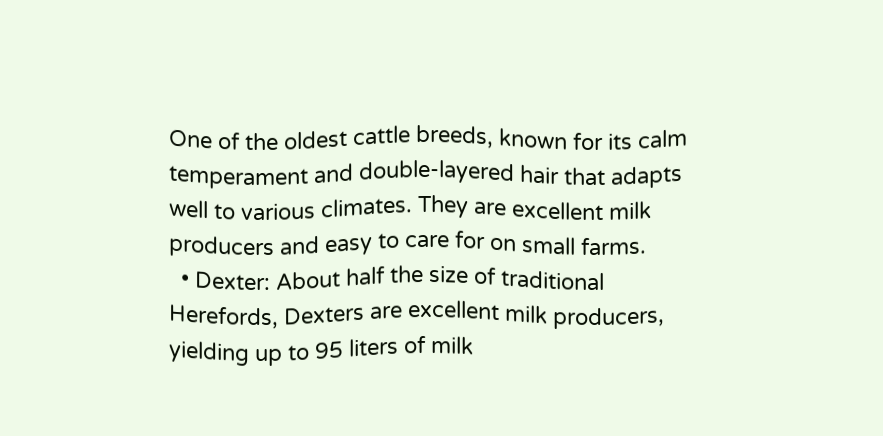One of the oldest cattle breeds, known for its calm temperament and double-layered hair that adapts well to various climates. They are excellent milk producers and easy to care for on small farms.
  • Dexter: About half the size of traditional Herefords, Dexters are excellent milk producers, yielding up to 95 liters of milk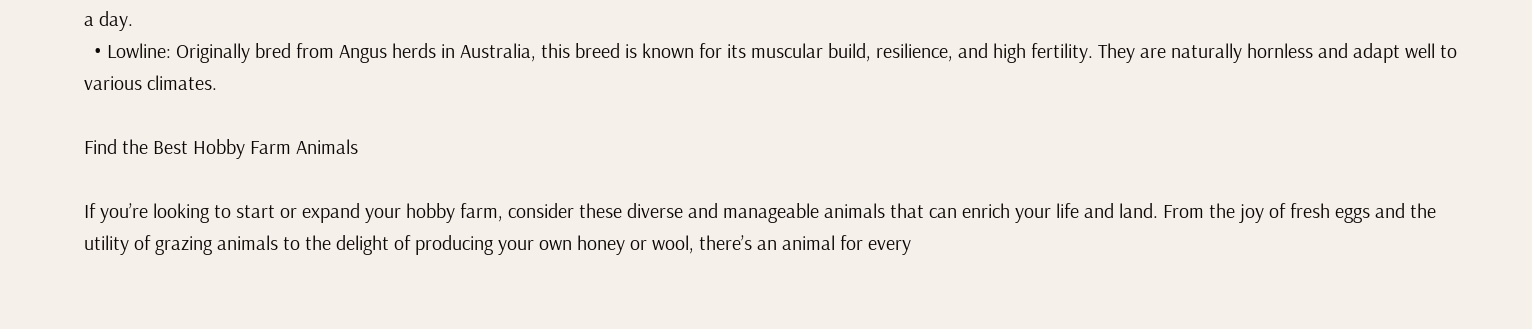a day.
  • Lowline: Originally bred from Angus herds in Australia, this breed is known for its muscular build, resilience, and high fertility. They are naturally hornless and adapt well to various climates.

Find the Best Hobby Farm Animals

If you’re looking to start or expand your hobby farm, consider these diverse and manageable animals that can enrich your life and land. From the joy of fresh eggs and the utility of grazing animals to the delight of producing your own honey or wool, there’s an animal for every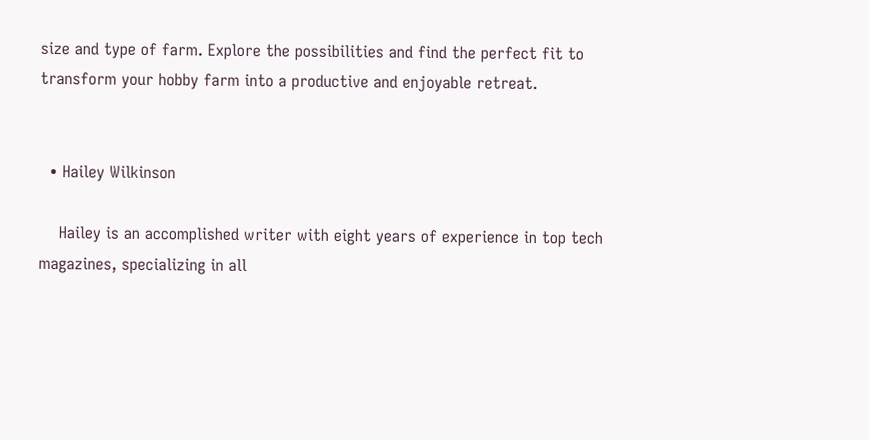size and type of farm. Explore the possibilities and find the perfect fit to transform your hobby farm into a productive and enjoyable retreat.


  • Hailey Wilkinson

    Hailey is an accomplished writer with eight years of experience in top tech magazines, specializing in all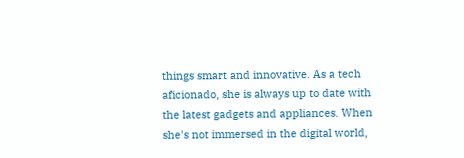things smart and innovative. As a tech aficionado, she is always up to date with the latest gadgets and appliances. When she's not immersed in the digital world,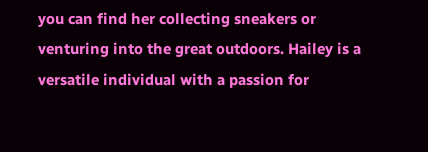you can find her collecting sneakers or venturing into the great outdoors. Hailey is a versatile individual with a passion for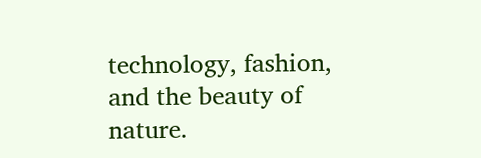technology, fashion, and the beauty of nature.